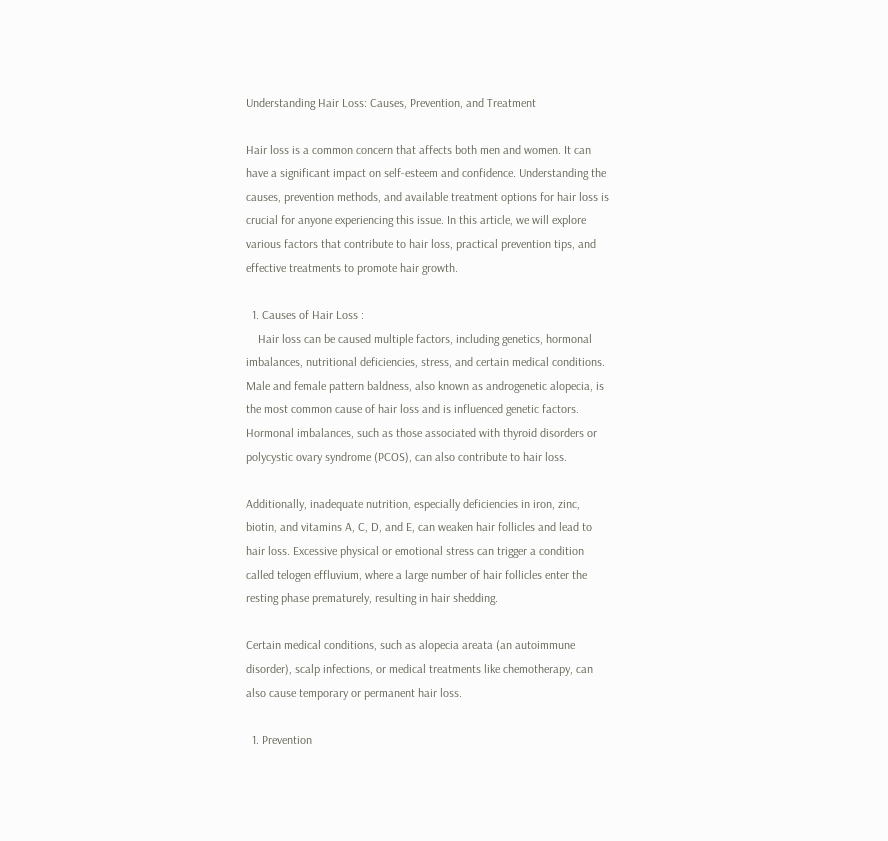Understanding Hair Loss: Causes, Prevention, and Treatment

Hair loss is a common concern that affects both men and women. It can have a significant impact on self-esteem and confidence. Understanding the causes, prevention methods, and available treatment options for hair loss is crucial for anyone experiencing this issue. In this article, we will explore various factors that contribute to hair loss, practical prevention tips, and effective treatments to promote hair growth.

  1. Causes of Hair Loss :
    Hair loss can be caused multiple factors, including genetics, hormonal imbalances, nutritional deficiencies, stress, and certain medical conditions. Male and female pattern baldness, also known as androgenetic alopecia, is the most common cause of hair loss and is influenced genetic factors. Hormonal imbalances, such as those associated with thyroid disorders or polycystic ovary syndrome (PCOS), can also contribute to hair loss.

Additionally, inadequate nutrition, especially deficiencies in iron, zinc, biotin, and vitamins A, C, D, and E, can weaken hair follicles and lead to hair loss. Excessive physical or emotional stress can trigger a condition called telogen effluvium, where a large number of hair follicles enter the resting phase prematurely, resulting in hair shedding.

Certain medical conditions, such as alopecia areata (an autoimmune disorder), scalp infections, or medical treatments like chemotherapy, can also cause temporary or permanent hair loss.

  1. Prevention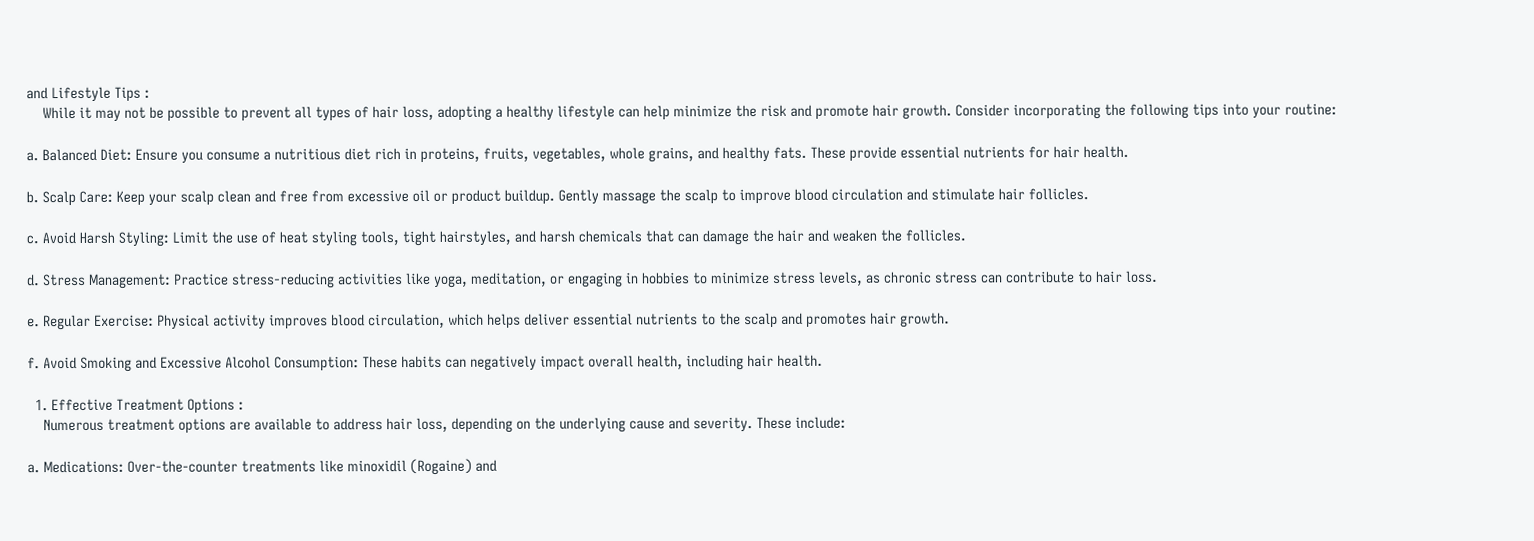and Lifestyle Tips :
    While it may not be possible to prevent all types of hair loss, adopting a healthy lifestyle can help minimize the risk and promote hair growth. Consider incorporating the following tips into your routine:

a. Balanced Diet: Ensure you consume a nutritious diet rich in proteins, fruits, vegetables, whole grains, and healthy fats. These provide essential nutrients for hair health.

b. Scalp Care: Keep your scalp clean and free from excessive oil or product buildup. Gently massage the scalp to improve blood circulation and stimulate hair follicles.

c. Avoid Harsh Styling: Limit the use of heat styling tools, tight hairstyles, and harsh chemicals that can damage the hair and weaken the follicles.

d. Stress Management: Practice stress-reducing activities like yoga, meditation, or engaging in hobbies to minimize stress levels, as chronic stress can contribute to hair loss.

e. Regular Exercise: Physical activity improves blood circulation, which helps deliver essential nutrients to the scalp and promotes hair growth.

f. Avoid Smoking and Excessive Alcohol Consumption: These habits can negatively impact overall health, including hair health.

  1. Effective Treatment Options :
    Numerous treatment options are available to address hair loss, depending on the underlying cause and severity. These include:

a. Medications: Over-the-counter treatments like minoxidil (Rogaine) and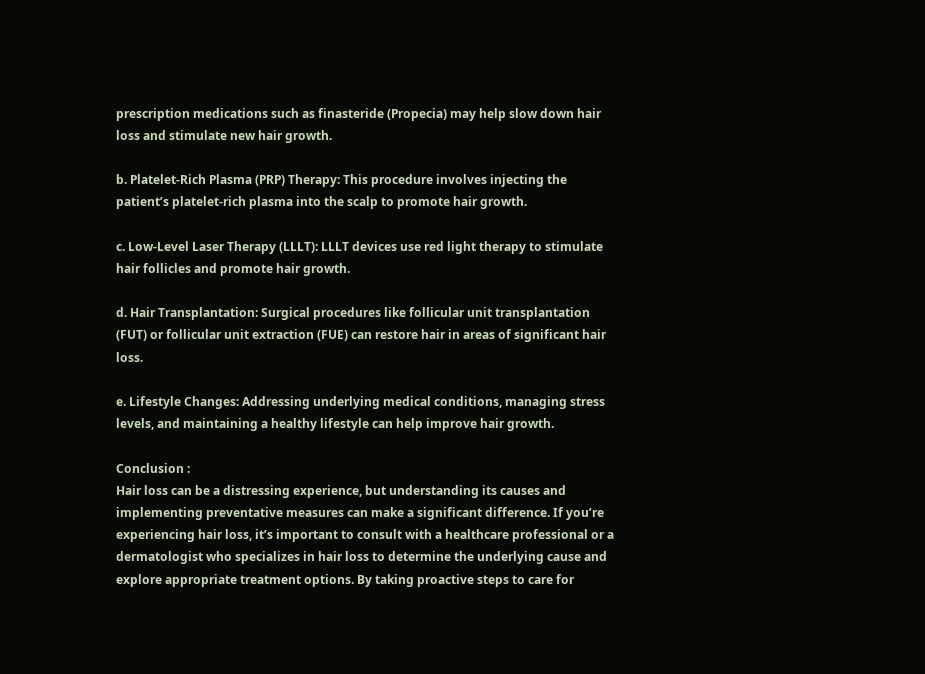prescription medications such as finasteride (Propecia) may help slow down hair loss and stimulate new hair growth.

b. Platelet-Rich Plasma (PRP) Therapy: This procedure involves injecting the patient’s platelet-rich plasma into the scalp to promote hair growth.

c. Low-Level Laser Therapy (LLLT): LLLT devices use red light therapy to stimulate hair follicles and promote hair growth.

d. Hair Transplantation: Surgical procedures like follicular unit transplantation (FUT) or follicular unit extraction (FUE) can restore hair in areas of significant hair loss.

e. Lifestyle Changes: Addressing underlying medical conditions, managing stress levels, and maintaining a healthy lifestyle can help improve hair growth.

Conclusion :
Hair loss can be a distressing experience, but understanding its causes and implementing preventative measures can make a significant difference. If you’re experiencing hair loss, it’s important to consult with a healthcare professional or a dermatologist who specializes in hair loss to determine the underlying cause and explore appropriate treatment options. By taking proactive steps to care for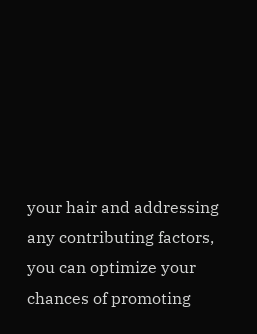your hair and addressing any contributing factors, you can optimize your chances of promoting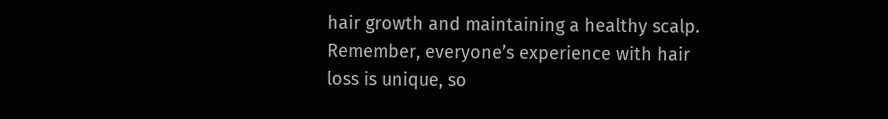hair growth and maintaining a healthy scalp. Remember, everyone’s experience with hair loss is unique, so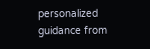personalized guidance from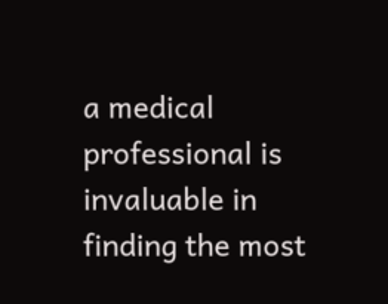a medical professional is invaluable in finding the most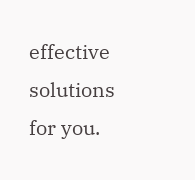effective solutions for you.